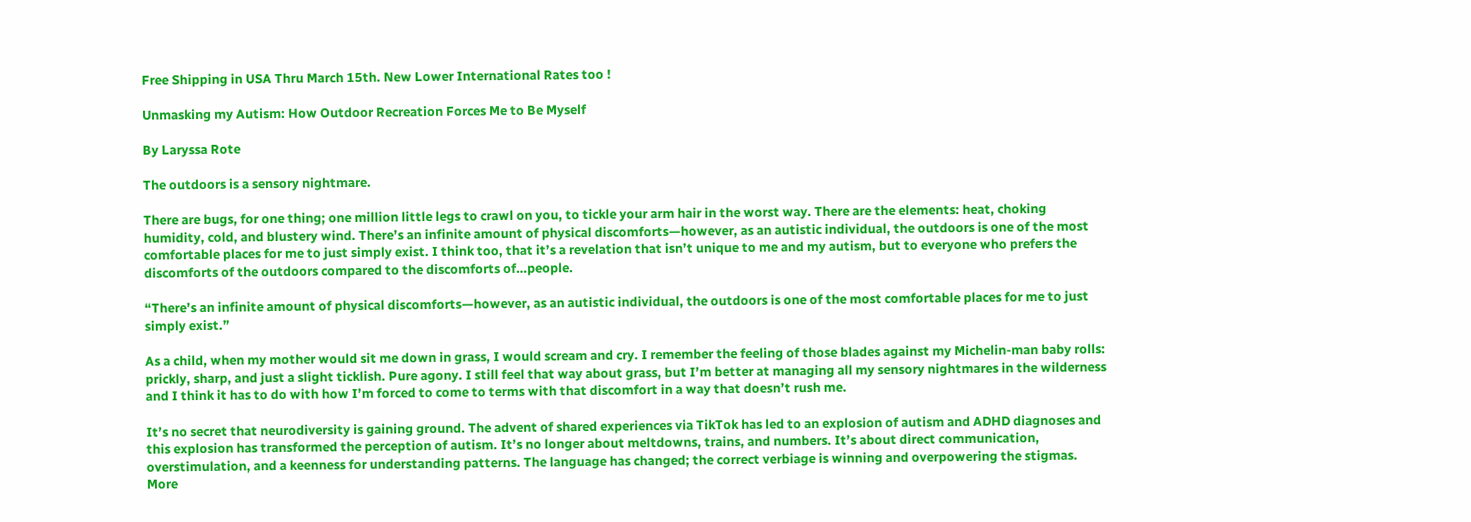Free Shipping in USA Thru March 15th. New Lower International Rates too !

Unmasking my Autism: How Outdoor Recreation Forces Me to Be Myself

By Laryssa Rote

The outdoors is a sensory nightmare.

There are bugs, for one thing; one million little legs to crawl on you, to tickle your arm hair in the worst way. There are the elements: heat, choking humidity, cold, and blustery wind. There’s an infinite amount of physical discomforts—however, as an autistic individual, the outdoors is one of the most comfortable places for me to just simply exist. I think too, that it’s a revelation that isn’t unique to me and my autism, but to everyone who prefers the discomforts of the outdoors compared to the discomforts of…people.

“There’s an infinite amount of physical discomforts—however, as an autistic individual, the outdoors is one of the most comfortable places for me to just simply exist.”

As a child, when my mother would sit me down in grass, I would scream and cry. I remember the feeling of those blades against my Michelin-man baby rolls: prickly, sharp, and just a slight ticklish. Pure agony. I still feel that way about grass, but I’m better at managing all my sensory nightmares in the wilderness and I think it has to do with how I’m forced to come to terms with that discomfort in a way that doesn’t rush me.

It’s no secret that neurodiversity is gaining ground. The advent of shared experiences via TikTok has led to an explosion of autism and ADHD diagnoses and this explosion has transformed the perception of autism. It’s no longer about meltdowns, trains, and numbers. It’s about direct communication, overstimulation, and a keenness for understanding patterns. The language has changed; the correct verbiage is winning and overpowering the stigmas. More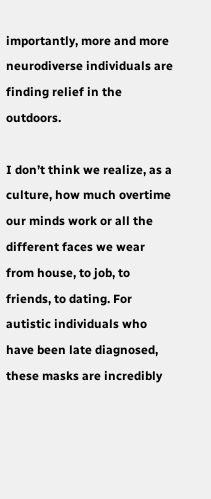importantly, more and more neurodiverse individuals are finding relief in the outdoors.

I don’t think we realize, as a culture, how much overtime our minds work or all the different faces we wear from house, to job, to friends, to dating. For autistic individuals who have been late diagnosed, these masks are incredibly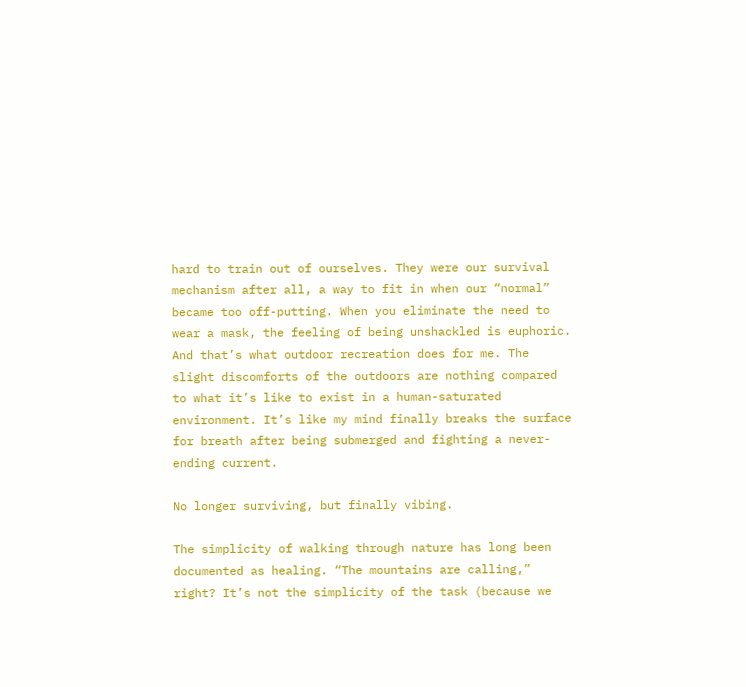hard to train out of ourselves. They were our survival mechanism after all, a way to fit in when our “normal” became too off-putting. When you eliminate the need to wear a mask, the feeling of being unshackled is euphoric. And that’s what outdoor recreation does for me. The slight discomforts of the outdoors are nothing compared to what it’s like to exist in a human-saturated environment. It’s like my mind finally breaks the surface for breath after being submerged and fighting a never-ending current.

No longer surviving, but finally vibing.

The simplicity of walking through nature has long been documented as healing. “The mountains are calling,” right? It’s not the simplicity of the task (because we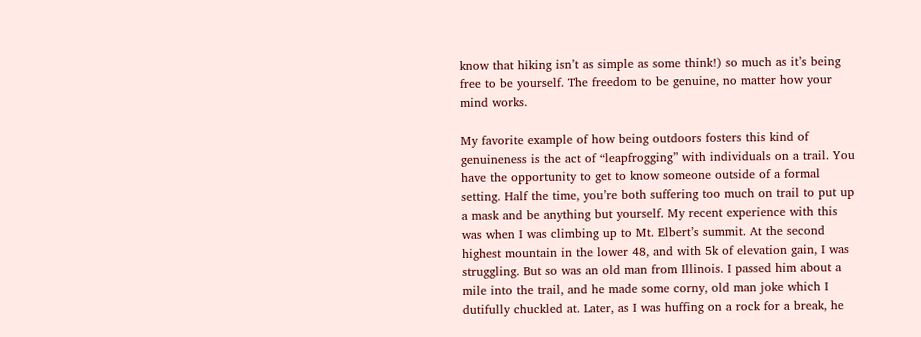know that hiking isn’t as simple as some think!) so much as it’s being free to be yourself. The freedom to be genuine, no matter how your mind works.

My favorite example of how being outdoors fosters this kind of genuineness is the act of “leapfrogging” with individuals on a trail. You have the opportunity to get to know someone outside of a formal setting. Half the time, you’re both suffering too much on trail to put up a mask and be anything but yourself. My recent experience with this was when I was climbing up to Mt. Elbert’s summit. At the second highest mountain in the lower 48, and with 5k of elevation gain, I was struggling. But so was an old man from Illinois. I passed him about a mile into the trail, and he made some corny, old man joke which I dutifully chuckled at. Later, as I was huffing on a rock for a break, he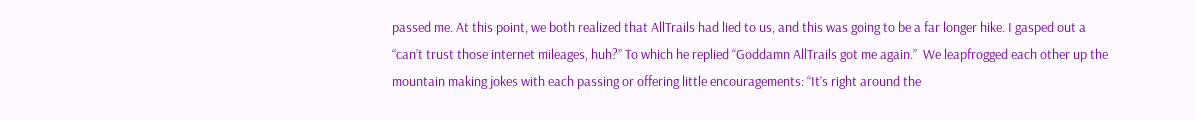passed me. At this point, we both realized that AllTrails had lied to us, and this was going to be a far longer hike. I gasped out a “can’t trust those internet mileages, huh?” To which he replied “Goddamn AllTrails got me again.”  We leapfrogged each other up the mountain making jokes with each passing or offering little encouragements: “It’s right around the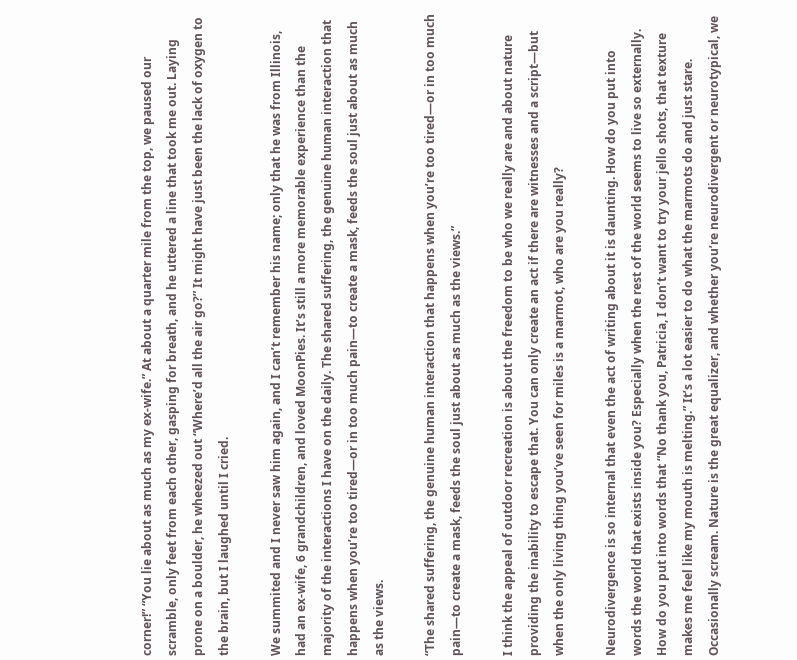corner!” “You lie about as much as my ex-wife.” At about a quarter mile from the top, we paused our scramble, only feet from each other, gasping for breath, and he uttered a line that took me out. Laying prone on a boulder, he wheezed out “Where’d all the air go?” It might have just been the lack of oxygen to the brain, but I laughed until I cried.

We summited and I never saw him again, and I can’t remember his name; only that he was from Illinois, had an ex-wife, 6 grandchildren, and loved MoonPies. It’s still a more memorable experience than the majority of the interactions I have on the daily. The shared suffering, the genuine human interaction that happens when you’re too tired—or in too much pain—to create a mask, feeds the soul just about as much as the views.

“The shared suffering, the genuine human interaction that happens when you’re too tired—or in too much pain—to create a mask, feeds the soul just about as much as the views.”

I think the appeal of outdoor recreation is about the freedom to be who we really are and about nature providing the inability to escape that. You can only create an act if there are witnesses and a script—but when the only living thing you’ve seen for miles is a marmot, who are you really?

Neurodivergence is so internal that even the act of writing about it is daunting. How do you put into words the world that exists inside you? Especially when the rest of the world seems to live so externally. How do you put into words that “No thank you, Patricia, I don’t want to try your jello shots, that texture makes me feel like my mouth is melting.” It’s a lot easier to do what the marmots do and just stare. Occasionally scream. Nature is the great equalizer, and whether you’re neurodivergent or neurotypical, we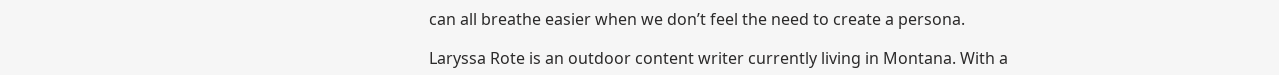can all breathe easier when we don’t feel the need to create a persona.

Laryssa Rote is an outdoor content writer currently living in Montana. With a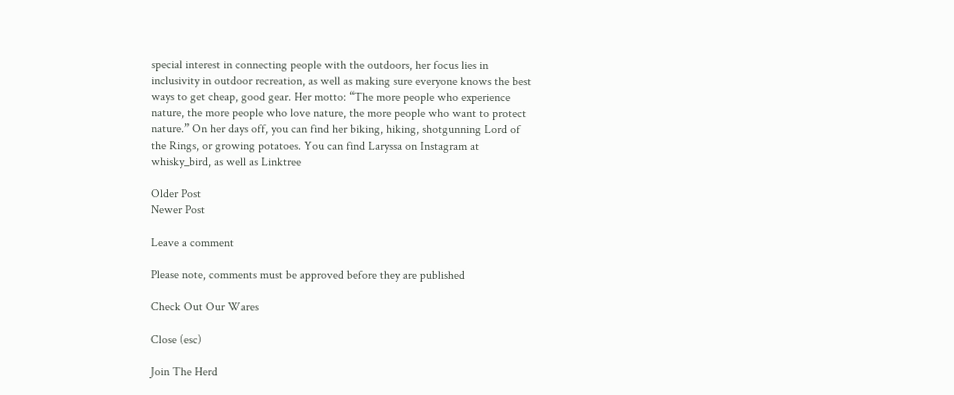special interest in connecting people with the outdoors, her focus lies in inclusivity in outdoor recreation, as well as making sure everyone knows the best ways to get cheap, good gear. Her motto: “The more people who experience nature, the more people who love nature, the more people who want to protect nature.” On her days off, you can find her biking, hiking, shotgunning Lord of the Rings, or growing potatoes. You can find Laryssa on Instagram at whisky_bird, as well as Linktree

Older Post
Newer Post

Leave a comment

Please note, comments must be approved before they are published

Check Out Our Wares

Close (esc)

Join The Herd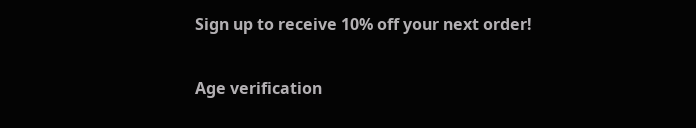Sign up to receive 10% off your next order!

Age verification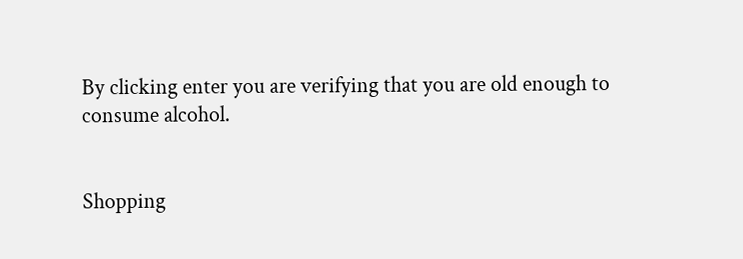By clicking enter you are verifying that you are old enough to consume alcohol.


Shopping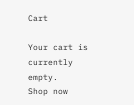Cart

Your cart is currently empty.
Shop now